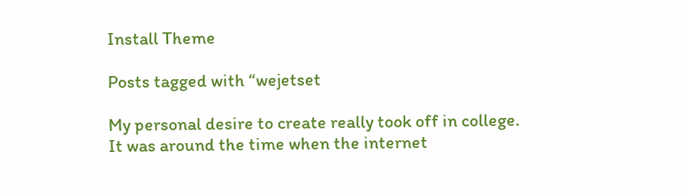Install Theme

Posts tagged with “wejetset

My personal desire to create really took off in college. It was around the time when the internet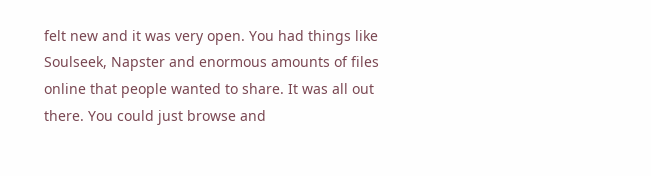felt new and it was very open. You had things like Soulseek, Napster and enormous amounts of files online that people wanted to share. It was all out there. You could just browse and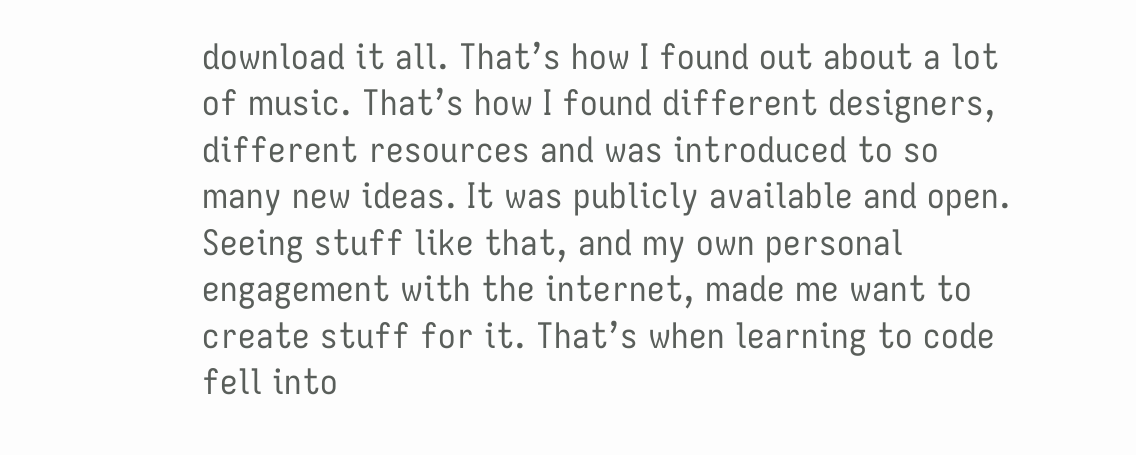download it all. That’s how I found out about a lot of music. That’s how I found different designers, different resources and was introduced to so many new ideas. It was publicly available and open. Seeing stuff like that, and my own personal engagement with the internet, made me want to create stuff for it. That’s when learning to code fell into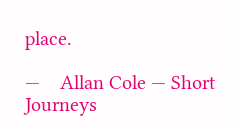place.

—    Allan Cole — Short Journeys